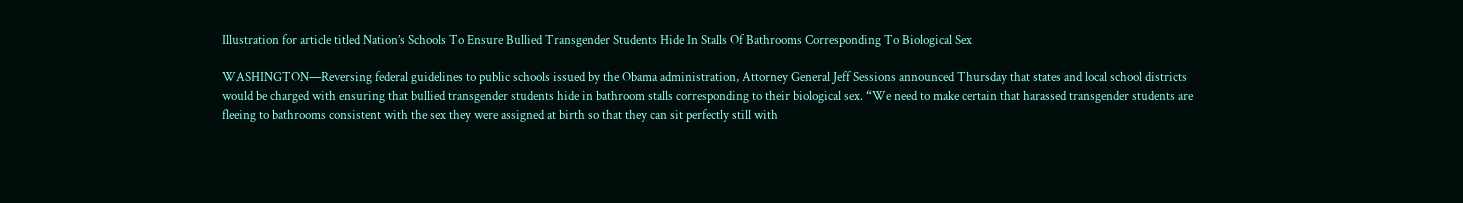Illustration for article titled Nation’s Schools To Ensure Bullied Transgender Students Hide In Stalls Of Bathrooms Corresponding To Biological Sex

WASHINGTON—Reversing federal guidelines to public schools issued by the Obama administration, Attorney General Jeff Sessions announced Thursday that states and local school districts would be charged with ensuring that bullied transgender students hide in bathroom stalls corresponding to their biological sex. “We need to make certain that harassed transgender students are fleeing to bathrooms consistent with the sex they were assigned at birth so that they can sit perfectly still with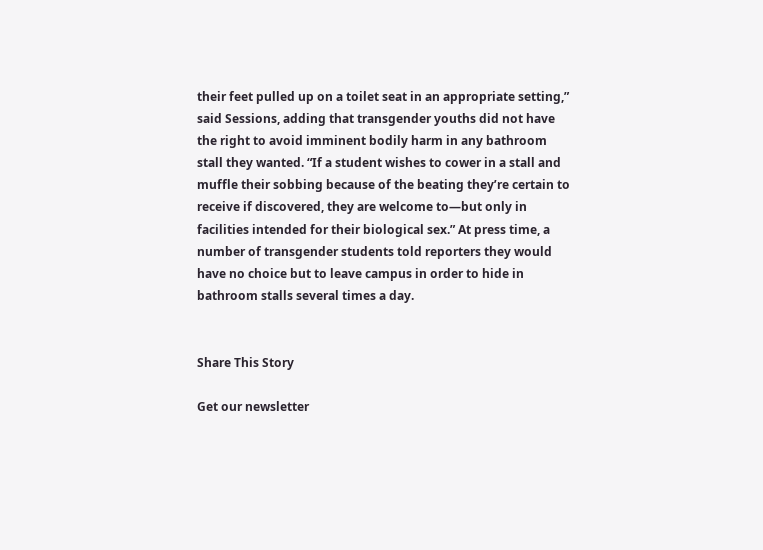their feet pulled up on a toilet seat in an appropriate setting,” said Sessions, adding that transgender youths did not have the right to avoid imminent bodily harm in any bathroom stall they wanted. “If a student wishes to cower in a stall and muffle their sobbing because of the beating they’re certain to receive if discovered, they are welcome to—but only in facilities intended for their biological sex.” At press time, a number of transgender students told reporters they would have no choice but to leave campus in order to hide in bathroom stalls several times a day.


Share This Story

Get our newsletter